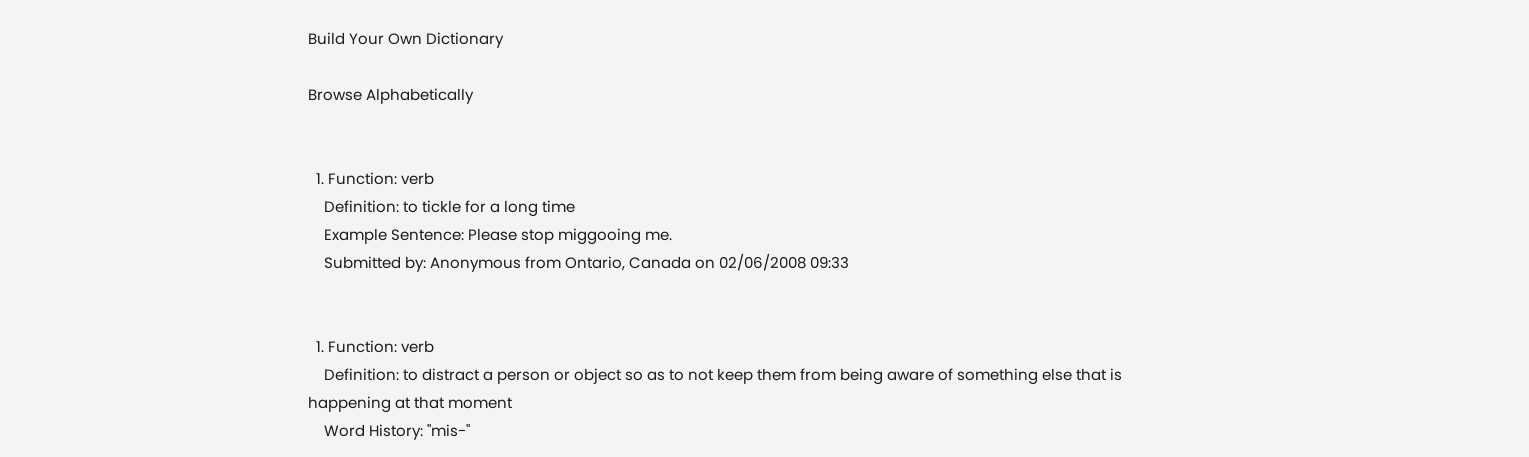Build Your Own Dictionary

Browse Alphabetically


  1. Function: verb
    Definition: to tickle for a long time
    Example Sentence: Please stop miggooing me.
    Submitted by: Anonymous from Ontario, Canada on 02/06/2008 09:33


  1. Function: verb
    Definition: to distract a person or object so as to not keep them from being aware of something else that is happening at that moment
    Word History: "mis-"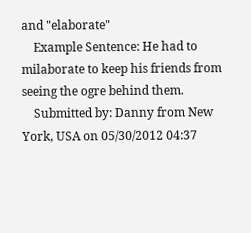and "elaborate"
    Example Sentence: He had to milaborate to keep his friends from seeing the ogre behind them.
    Submitted by: Danny from New York, USA on 05/30/2012 04:37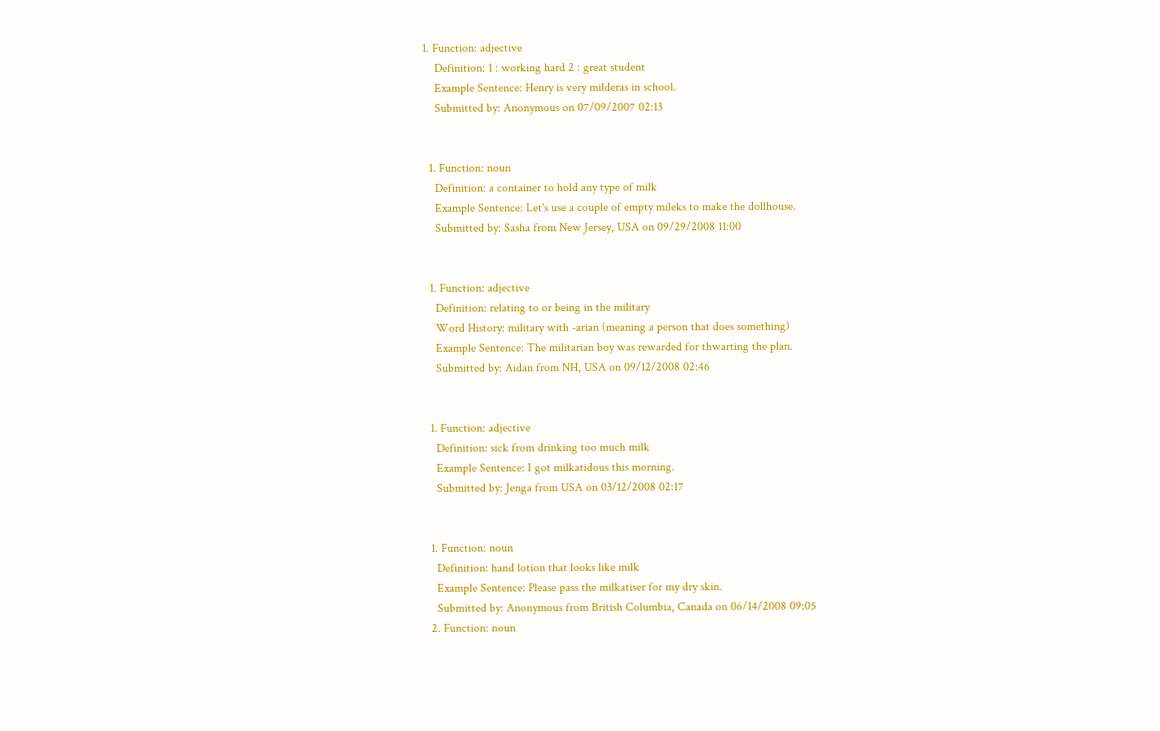1. Function: adjective
    Definition: 1 : working hard 2 : great student
    Example Sentence: Henry is very milderas in school.
    Submitted by: Anonymous on 07/09/2007 02:13


  1. Function: noun
    Definition: a container to hold any type of milk
    Example Sentence: Let's use a couple of empty mileks to make the dollhouse.
    Submitted by: Sasha from New Jersey, USA on 09/29/2008 11:00


  1. Function: adjective
    Definition: relating to or being in the military
    Word History: military with -arian (meaning a person that does something)
    Example Sentence: The militarian boy was rewarded for thwarting the plan.
    Submitted by: Aidan from NH, USA on 09/12/2008 02:46


  1. Function: adjective
    Definition: sick from drinking too much milk
    Example Sentence: I got milkatidous this morning.
    Submitted by: Jenga from USA on 03/12/2008 02:17


  1. Function: noun
    Definition: hand lotion that looks like milk
    Example Sentence: Please pass the milkatiser for my dry skin.
    Submitted by: Anonymous from British Columbia, Canada on 06/14/2008 09:05
  2. Function: noun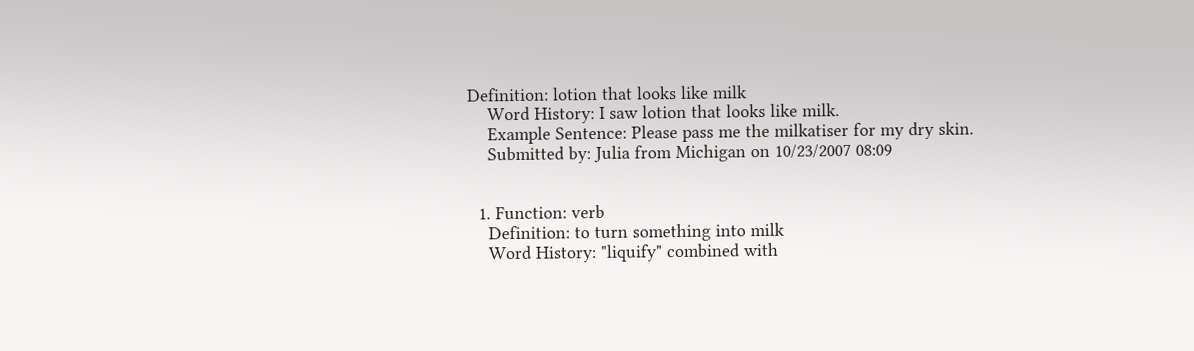Definition: lotion that looks like milk
    Word History: I saw lotion that looks like milk.
    Example Sentence: Please pass me the milkatiser for my dry skin.
    Submitted by: Julia from Michigan on 10/23/2007 08:09


  1. Function: verb
    Definition: to turn something into milk
    Word History: "liquify" combined with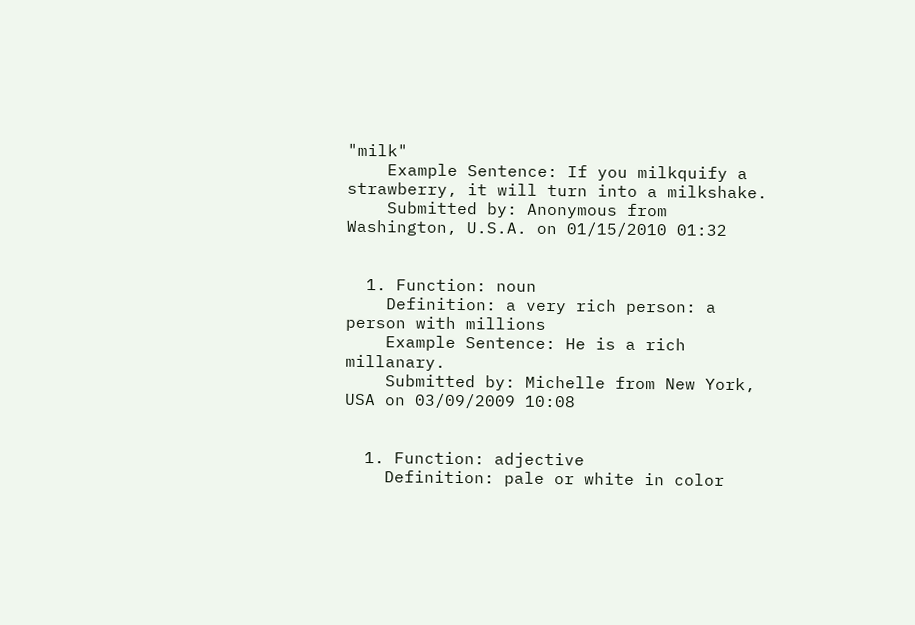"milk"
    Example Sentence: If you milkquify a strawberry, it will turn into a milkshake.
    Submitted by: Anonymous from Washington, U.S.A. on 01/15/2010 01:32


  1. Function: noun
    Definition: a very rich person: a person with millions
    Example Sentence: He is a rich millanary.
    Submitted by: Michelle from New York, USA on 03/09/2009 10:08


  1. Function: adjective
    Definition: pale or white in color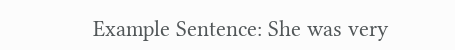Example Sentence: She was very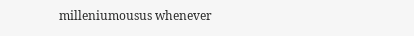milleniumousus whenever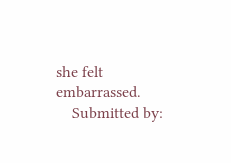she felt embarrassed.
    Submitted by: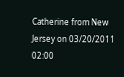Catherine from New Jersey on 03/20/2011 02:00